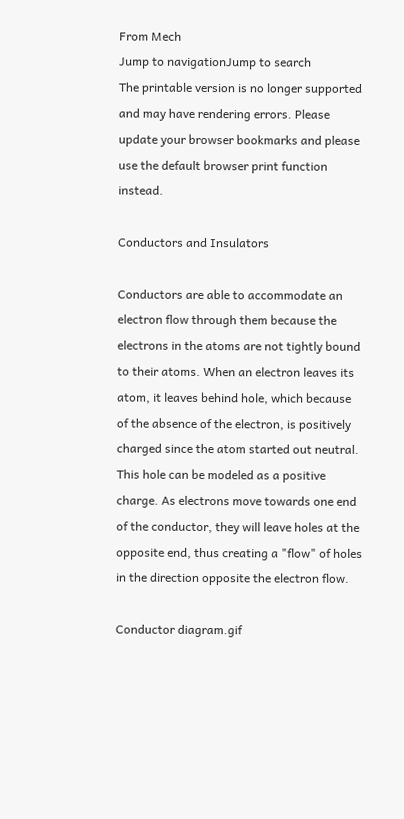From Mech
Jump to navigationJump to search
The printable version is no longer supported and may have rendering errors. Please update your browser bookmarks and please use the default browser print function instead.

Conductors and Insulators

Conductors are able to accommodate an electron flow through them because the electrons in the atoms are not tightly bound to their atoms. When an electron leaves its atom, it leaves behind hole, which because of the absence of the electron, is positively charged since the atom started out neutral. This hole can be modeled as a positive charge. As electrons move towards one end of the conductor, they will leave holes at the opposite end, thus creating a "flow" of holes in the direction opposite the electron flow.

Conductor diagram.gif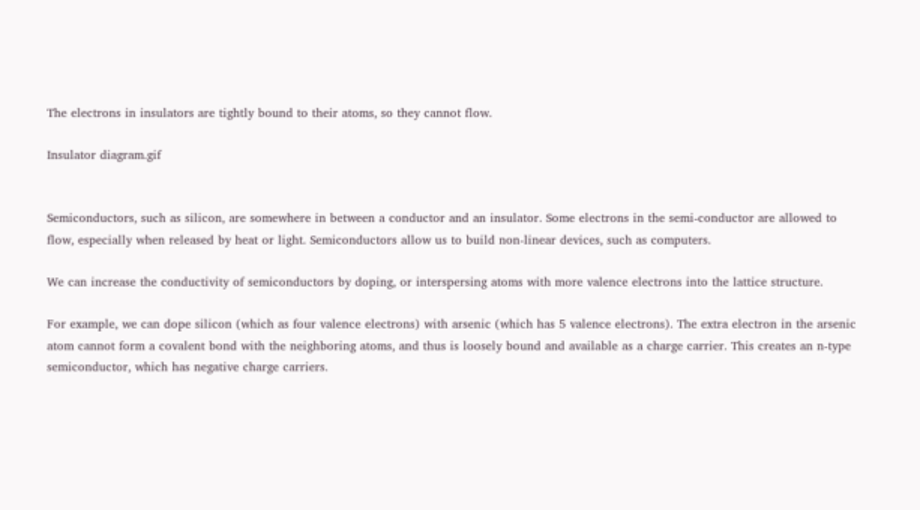The electrons in insulators are tightly bound to their atoms, so they cannot flow.

Insulator diagram.gif


Semiconductors, such as silicon, are somewhere in between a conductor and an insulator. Some electrons in the semi-conductor are allowed to flow, especially when released by heat or light. Semiconductors allow us to build non-linear devices, such as computers.

We can increase the conductivity of semiconductors by doping, or interspersing atoms with more valence electrons into the lattice structure.

For example, we can dope silicon (which as four valence electrons) with arsenic (which has 5 valence electrons). The extra electron in the arsenic atom cannot form a covalent bond with the neighboring atoms, and thus is loosely bound and available as a charge carrier. This creates an n-type semiconductor, which has negative charge carriers.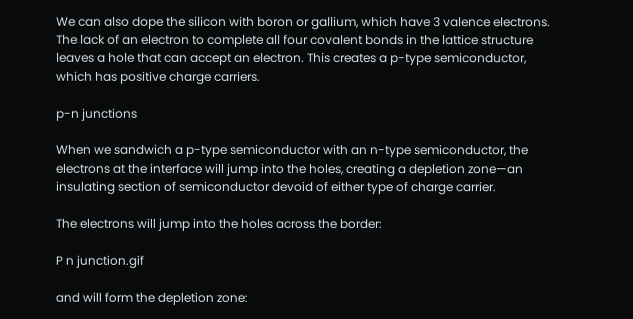We can also dope the silicon with boron or gallium, which have 3 valence electrons. The lack of an electron to complete all four covalent bonds in the lattice structure leaves a hole that can accept an electron. This creates a p-type semiconductor, which has positive charge carriers.

p-n junctions

When we sandwich a p-type semiconductor with an n-type semiconductor, the electrons at the interface will jump into the holes, creating a depletion zone—an insulating section of semiconductor devoid of either type of charge carrier.

The electrons will jump into the holes across the border:

P n junction.gif

and will form the depletion zone: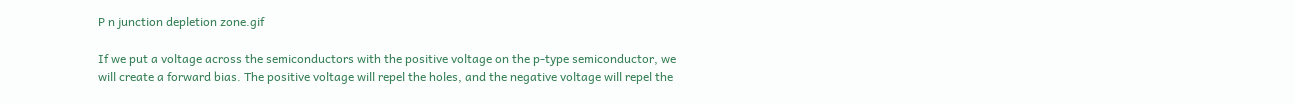P n junction depletion zone.gif

If we put a voltage across the semiconductors with the positive voltage on the p-type semiconductor, we will create a forward bias. The positive voltage will repel the holes, and the negative voltage will repel the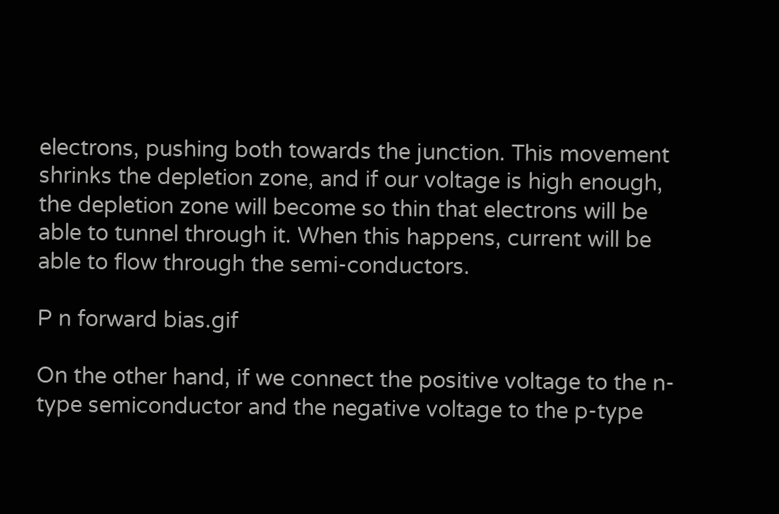electrons, pushing both towards the junction. This movement shrinks the depletion zone, and if our voltage is high enough, the depletion zone will become so thin that electrons will be able to tunnel through it. When this happens, current will be able to flow through the semi-conductors.

P n forward bias.gif

On the other hand, if we connect the positive voltage to the n-type semiconductor and the negative voltage to the p-type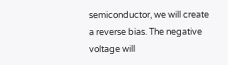semiconductor, we will create a reverse bias. The negative voltage will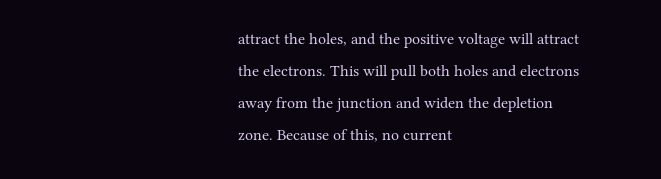attract the holes, and the positive voltage will attract the electrons. This will pull both holes and electrons away from the junction and widen the depletion zone. Because of this, no current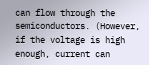can flow through the semiconductors. (However, if the voltage is high enough, current can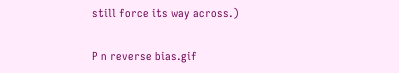still force its way across.)

P n reverse bias.gif